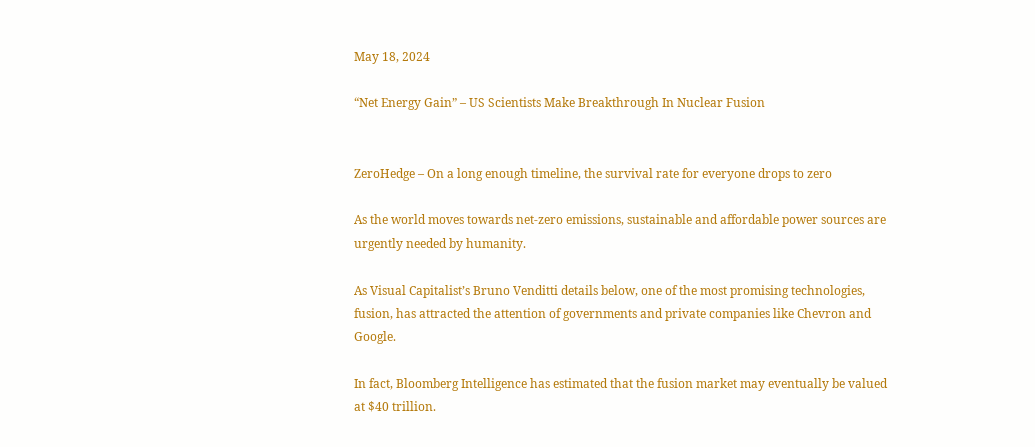May 18, 2024

“Net Energy Gain” – US Scientists Make Breakthrough In Nuclear Fusion


ZeroHedge – On a long enough timeline, the survival rate for everyone drops to zero

As the world moves towards net-zero emissions, sustainable and affordable power sources are urgently needed by humanity.

As Visual Capitalist’s Bruno Venditti details below, one of the most promising technologies, fusion, has attracted the attention of governments and private companies like Chevron and Google.

In fact, Bloomberg Intelligence has estimated that the fusion market may eventually be valued at $40 trillion.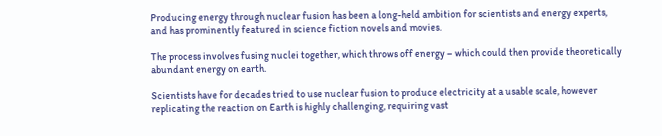Producing energy through nuclear fusion has been a long-held ambition for scientists and energy experts, and has prominently featured in science fiction novels and movies.

The process involves fusing nuclei together, which throws off energy – which could then provide theoretically abundant energy on earth.

Scientists have for decades tried to use nuclear fusion to produce electricity at a usable scale, however replicating the reaction on Earth is highly challenging, requiring vast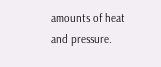amounts of heat and pressure.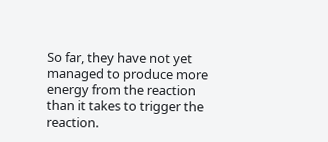So far, they have not yet managed to produce more energy from the reaction than it takes to trigger the reaction.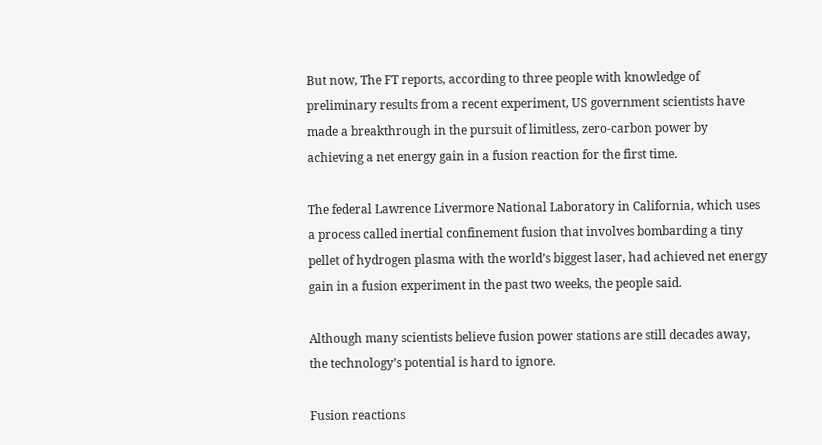But now, The FT reports, according to three people with knowledge of preliminary results from a recent experiment, US government scientists have made a breakthrough in the pursuit of limitless, zero-carbon power by achieving a net energy gain in a fusion reaction for the first time.

The federal Lawrence Livermore National Laboratory in California, which uses a process called inertial confinement fusion that involves bombarding a tiny pellet of hydrogen plasma with the world’s biggest laser, had achieved net energy gain in a fusion experiment in the past two weeks, the people said.

Although many scientists believe fusion power stations are still decades away, the technology’s potential is hard to ignore.

Fusion reactions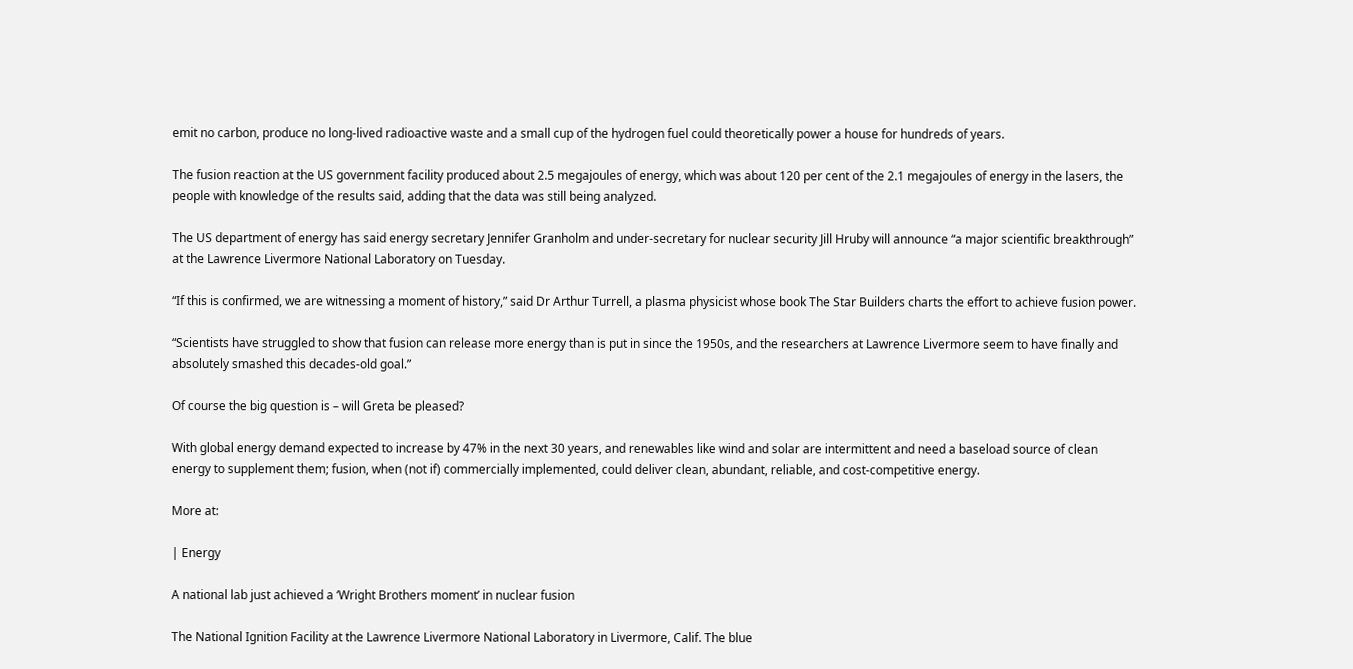emit no carbon, produce no long-lived radioactive waste and a small cup of the hydrogen fuel could theoretically power a house for hundreds of years.

The fusion reaction at the US government facility produced about 2.5 megajoules of energy, which was about 120 per cent of the 2.1 megajoules of energy in the lasers, the people with knowledge of the results said, adding that the data was still being analyzed.

The US department of energy has said energy secretary Jennifer Granholm and under-secretary for nuclear security Jill Hruby will announce “a major scientific breakthrough” at the Lawrence Livermore National Laboratory on Tuesday.

“If this is confirmed, we are witnessing a moment of history,” said Dr Arthur Turrell, a plasma physicist whose book The Star Builders charts the effort to achieve fusion power.

“Scientists have struggled to show that fusion can release more energy than is put in since the 1950s, and the researchers at Lawrence Livermore seem to have finally and absolutely smashed this decades-old goal.”

Of course the big question is – will Greta be pleased?

With global energy demand expected to increase by 47% in the next 30 years, and renewables like wind and solar are intermittent and need a baseload source of clean energy to supplement them; fusion, when (not if) commercially implemented, could deliver clean, abundant, reliable, and cost-competitive energy.

More at:

| Energy

A national lab just achieved a ‘Wright Brothers moment’ in nuclear fusion

The National Ignition Facility at the Lawrence Livermore National Laboratory in Livermore, Calif. The blue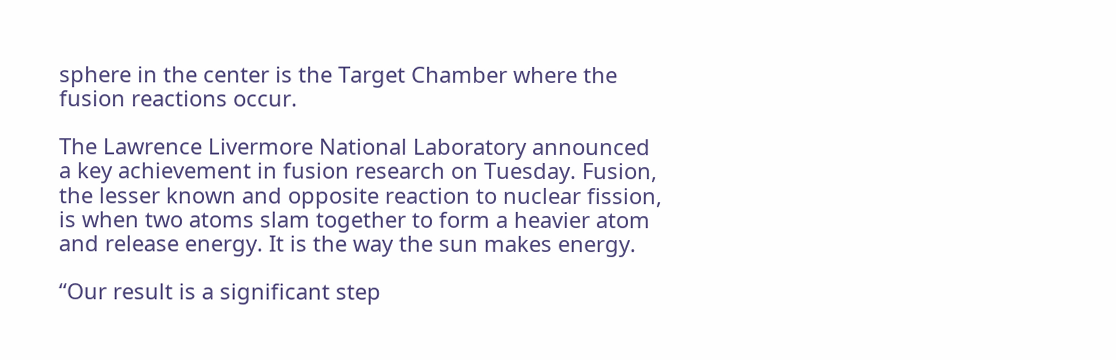sphere in the center is the Target Chamber where the fusion reactions occur.

The Lawrence Livermore National Laboratory announced a key achievement in fusion research on Tuesday. Fusion, the lesser known and opposite reaction to nuclear fission, is when two atoms slam together to form a heavier atom and release energy. It is the way the sun makes energy.

“Our result is a significant step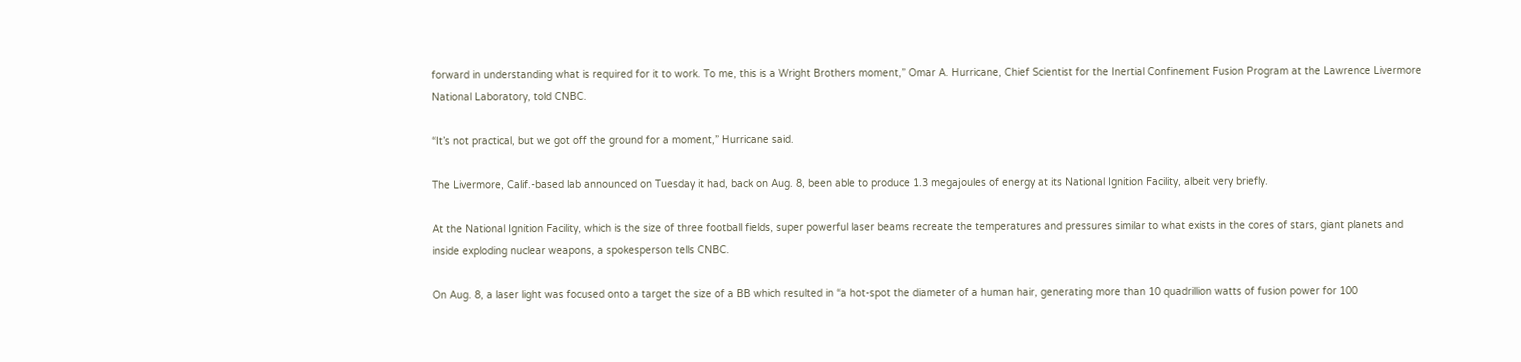forward in understanding what is required for it to work. To me, this is a Wright Brothers moment,” Omar A. Hurricane, Chief Scientist for the Inertial Confinement Fusion Program at the Lawrence Livermore National Laboratory, told CNBC.

“It’s not practical, but we got off the ground for a moment,” Hurricane said.

The Livermore, Calif.-based lab announced on Tuesday it had, back on Aug. 8, been able to produce 1.3 megajoules of energy at its National Ignition Facility, albeit very briefly.

At the National Ignition Facility, which is the size of three football fields, super powerful laser beams recreate the temperatures and pressures similar to what exists in the cores of stars, giant planets and inside exploding nuclear weapons, a spokesperson tells CNBC.

On Aug. 8, a laser light was focused onto a target the size of a BB which resulted in “a hot-spot the diameter of a human hair, generating more than 10 quadrillion watts of fusion power for 100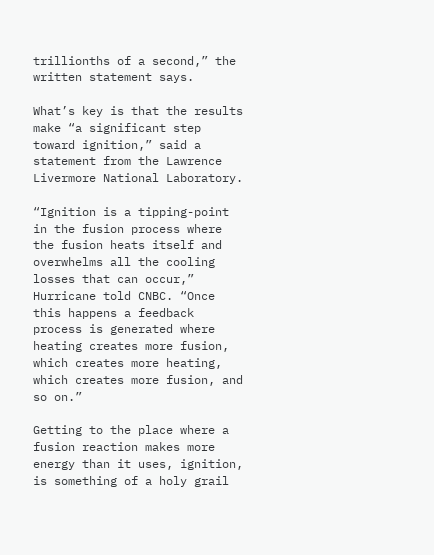trillionths of a second,” the written statement says.

What’s key is that the results make “a significant step toward ignition,” said a statement from the Lawrence Livermore National Laboratory.

“Ignition is a tipping-point in the fusion process where the fusion heats itself and overwhelms all the cooling losses that can occur,” Hurricane told CNBC. “Once this happens a feedback process is generated where heating creates more fusion, which creates more heating, which creates more fusion, and so on.”

Getting to the place where a fusion reaction makes more energy than it uses, ignition, is something of a holy grail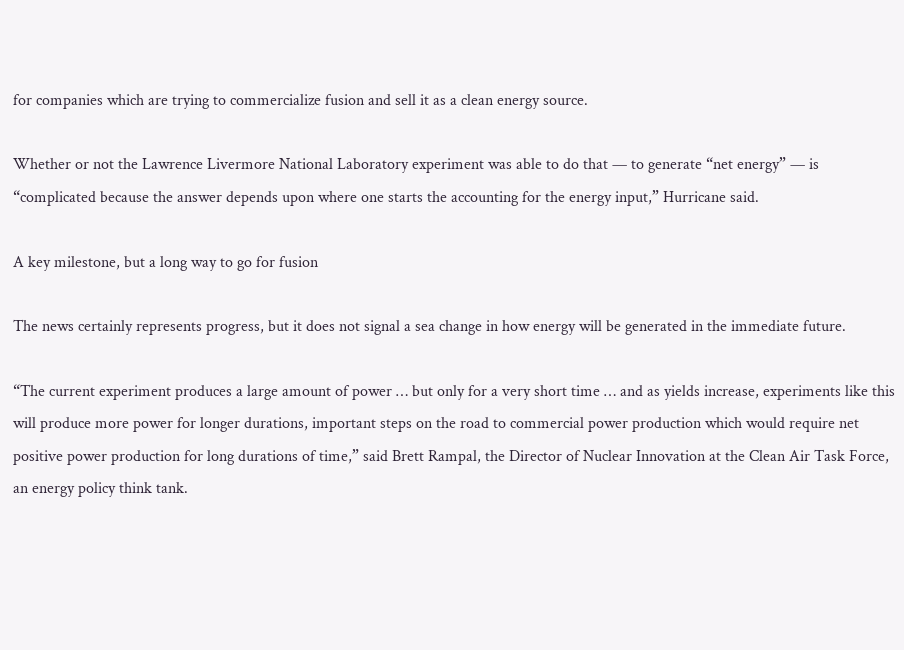for companies which are trying to commercialize fusion and sell it as a clean energy source.

Whether or not the Lawrence Livermore National Laboratory experiment was able to do that — to generate “net energy” — is “complicated because the answer depends upon where one starts the accounting for the energy input,” Hurricane said.

A key milestone, but a long way to go for fusion

The news certainly represents progress, but it does not signal a sea change in how energy will be generated in the immediate future.

“The current experiment produces a large amount of power … but only for a very short time … and as yields increase, experiments like this will produce more power for longer durations, important steps on the road to commercial power production which would require net positive power production for long durations of time,” said Brett Rampal, the Director of Nuclear Innovation at the Clean Air Task Force, an energy policy think tank.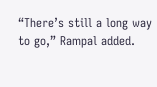“There’s still a long way to go,” Rampal added.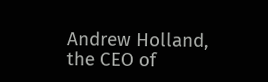Andrew Holland, the CEO of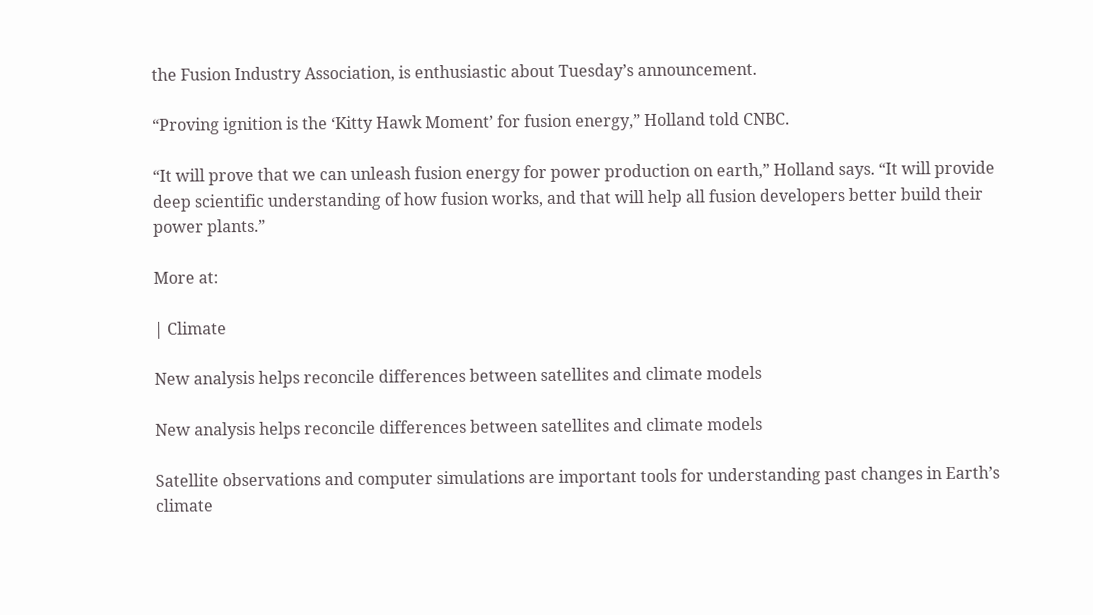the Fusion Industry Association, is enthusiastic about Tuesday’s announcement.

“Proving ignition is the ‘Kitty Hawk Moment’ for fusion energy,” Holland told CNBC.

“It will prove that we can unleash fusion energy for power production on earth,” Holland says. “It will provide deep scientific understanding of how fusion works, and that will help all fusion developers better build their power plants.”

More at:

| Climate

New analysis helps reconcile differences between satellites and climate models

New analysis helps reconcile differences between satellites and climate models

Satellite observations and computer simulations are important tools for understanding past changes in Earth’s climate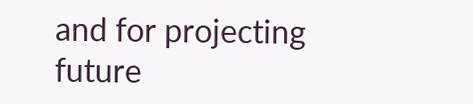and for projecting future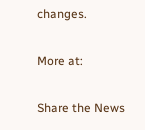changes.

More at:

Share the News